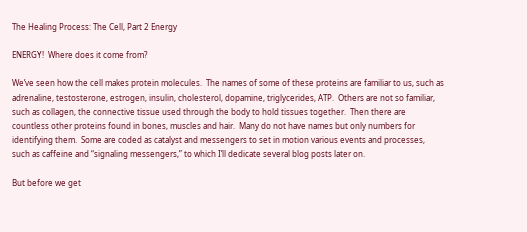The Healing Process: The Cell, Part 2 Energy

ENERGY!  Where does it come from?

We’ve seen how the cell makes protein molecules.  The names of some of these proteins are familiar to us, such as adrenaline, testosterone, estrogen, insulin, cholesterol, dopamine, triglycerides, ATP.  Others are not so familiar, such as collagen, the connective tissue used through the body to hold tissues together.  Then there are countless other proteins found in bones, muscles and hair.  Many do not have names but only numbers for identifying them.  Some are coded as catalyst and messengers to set in motion various events and processes, such as caffeine and “signaling messengers,” to which I’ll dedicate several blog posts later on.

But before we get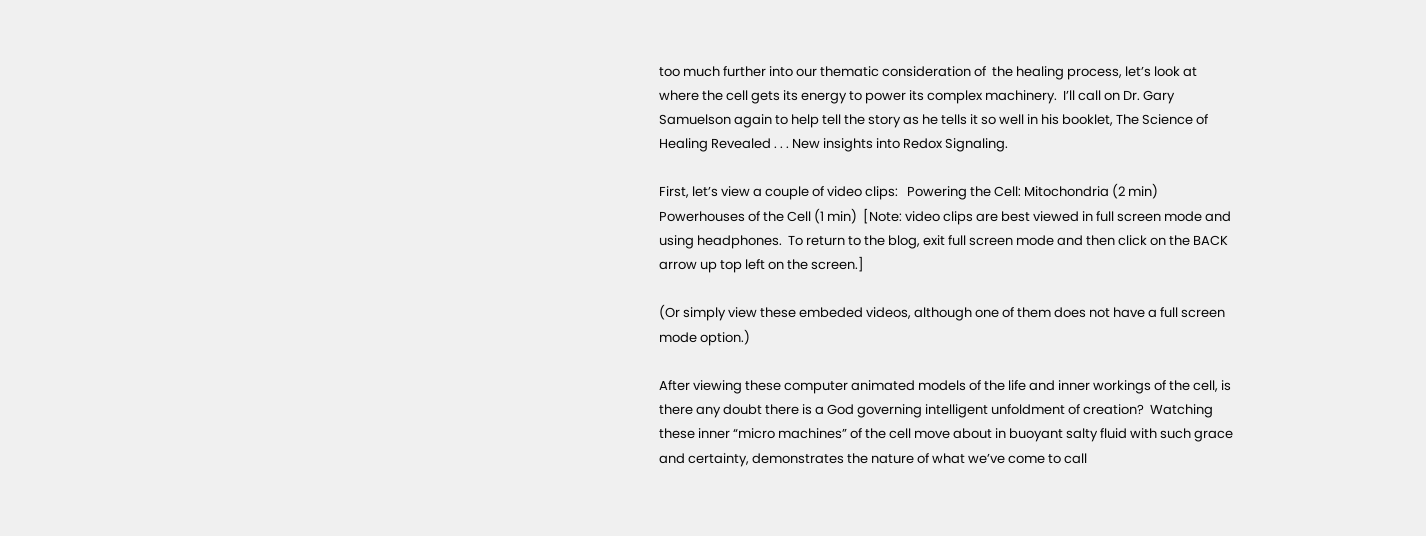too much further into our thematic consideration of  the healing process, let’s look at where the cell gets its energy to power its complex machinery.  I’ll call on Dr. Gary Samuelson again to help tell the story as he tells it so well in his booklet, The Science of Healing Revealed . . . New insights into Redox Signaling.

First, let’s view a couple of video clips:   Powering the Cell: Mitochondria (2 min)   Powerhouses of the Cell (1 min)  [Note: video clips are best viewed in full screen mode and using headphones.  To return to the blog, exit full screen mode and then click on the BACK arrow up top left on the screen.]

(Or simply view these embeded videos, although one of them does not have a full screen mode option.)

After viewing these computer animated models of the life and inner workings of the cell, is there any doubt there is a God governing intelligent unfoldment of creation?  Watching these inner “micro machines” of the cell move about in buoyant salty fluid with such grace and certainty, demonstrates the nature of what we’ve come to call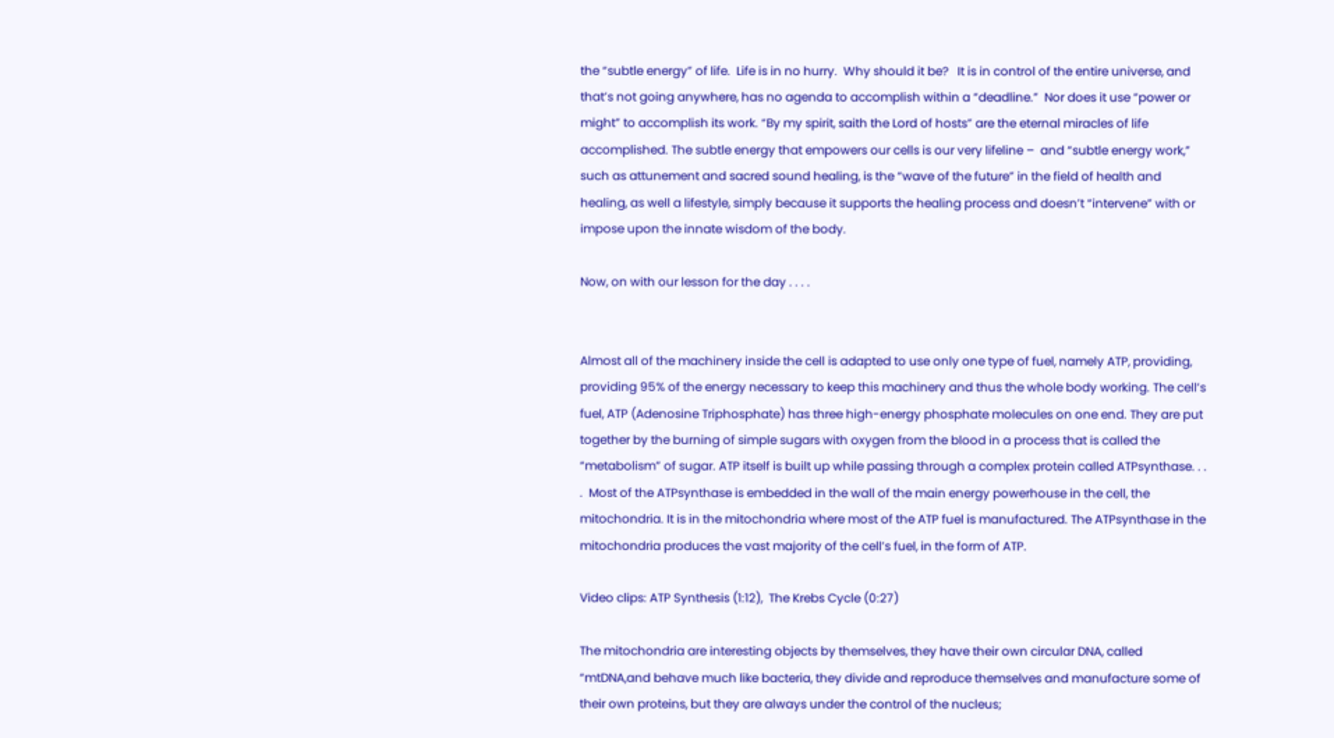the “subtle energy” of life.  Life is in no hurry.  Why should it be?   It is in control of the entire universe, and that’s not going anywhere, has no agenda to accomplish within a “deadline.”  Nor does it use “power or might” to accomplish its work. “By my spirit, saith the Lord of hosts” are the eternal miracles of life accomplished. The subtle energy that empowers our cells is our very lifeline –  and “subtle energy work,” such as attunement and sacred sound healing, is the “wave of the future” in the field of health and healing, as well a lifestyle, simply because it supports the healing process and doesn’t “intervene” with or impose upon the innate wisdom of the body.

Now, on with our lesson for the day . . . .


Almost all of the machinery inside the cell is adapted to use only one type of fuel, namely ATP, providing, providing 95% of the energy necessary to keep this machinery and thus the whole body working. The cell’s fuel, ATP (Adenosine Triphosphate) has three high-energy phosphate molecules on one end. They are put together by the burning of simple sugars with oxygen from the blood in a process that is called the “metabolism” of sugar. ATP itself is built up while passing through a complex protein called ATPsynthase. . . .  Most of the ATPsynthase is embedded in the wall of the main energy powerhouse in the cell, the mitochondria. It is in the mitochondria where most of the ATP fuel is manufactured. The ATPsynthase in the mitochondria produces the vast majority of the cell’s fuel, in the form of ATP.

Video clips: ATP Synthesis (1:12),  The Krebs Cycle (0:27)

The mitochondria are interesting objects by themselves, they have their own circular DNA, called “mtDNA,and behave much like bacteria, they divide and reproduce themselves and manufacture some of their own proteins, but they are always under the control of the nucleus;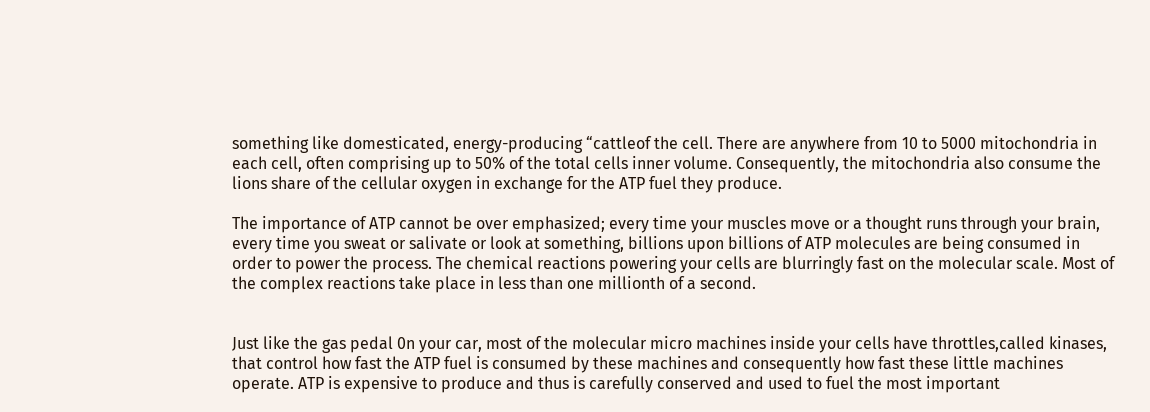something like domesticated, energy-producing “cattleof the cell. There are anywhere from 10 to 5000 mitochondria in each cell, often comprising up to 50% of the total cells inner volume. Consequently, the mitochondria also consume the lions share of the cellular oxygen in exchange for the ATP fuel they produce.

The importance of ATP cannot be over emphasized; every time your muscles move or a thought runs through your brain, every time you sweat or salivate or look at something, billions upon billions of ATP molecules are being consumed in order to power the process. The chemical reactions powering your cells are blurringly fast on the molecular scale. Most of the complex reactions take place in less than one millionth of a second.


Just like the gas pedal 0n your car, most of the molecular micro machines inside your cells have throttles,called kinases, that control how fast the ATP fuel is consumed by these machines and consequently how fast these little machines operate. ATP is expensive to produce and thus is carefully conserved and used to fuel the most important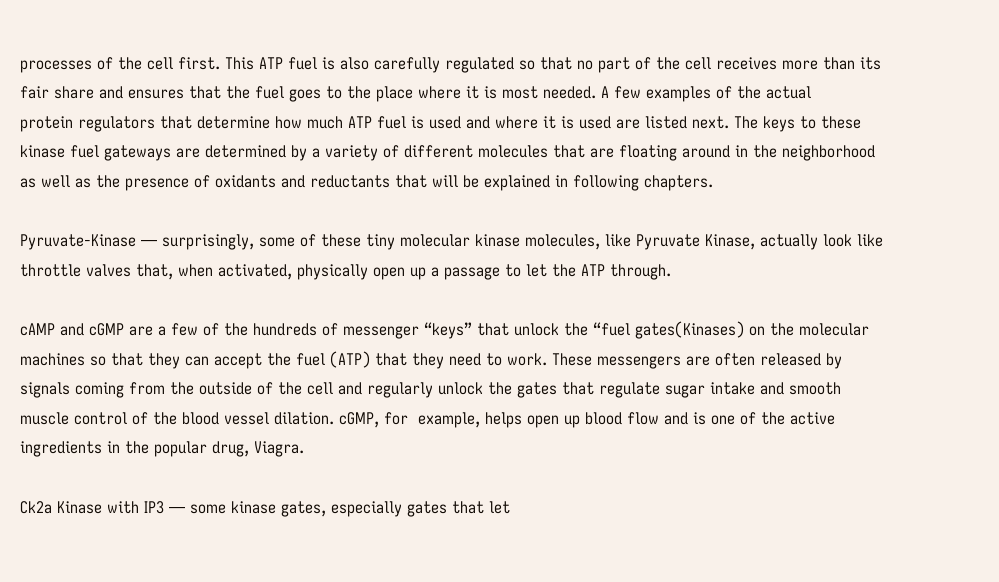processes of the cell first. This ATP fuel is also carefully regulated so that no part of the cell receives more than its fair share and ensures that the fuel goes to the place where it is most needed. A few examples of the actual
protein regulators that determine how much ATP fuel is used and where it is used are listed next. The keys to these kinase fuel gateways are determined by a variety of different molecules that are floating around in the neighborhood as well as the presence of oxidants and reductants that will be explained in following chapters.

Pyruvate-Kinase — surprisingly, some of these tiny molecular kinase molecules, like Pyruvate Kinase, actually look like throttle valves that, when activated, physically open up a passage to let the ATP through.

cAMP and cGMP are a few of the hundreds of messenger “keys” that unlock the “fuel gates(Kinases) on the molecular machines so that they can accept the fuel (ATP) that they need to work. These messengers are often released by signals coming from the outside of the cell and regularly unlock the gates that regulate sugar intake and smooth muscle control of the blood vessel dilation. cGMP, for  example, helps open up blood flow and is one of the active ingredients in the popular drug, Viagra.

Ck2a Kinase with IP3 — some kinase gates, especially gates that let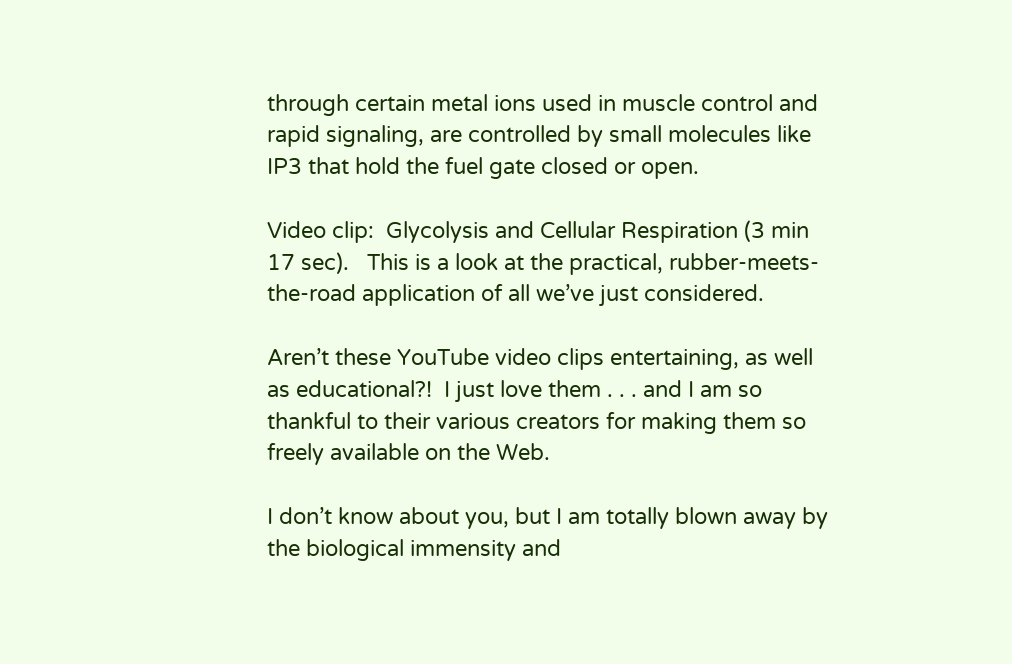through certain metal ions used in muscle control and rapid signaling, are controlled by small molecules like IP3 that hold the fuel gate closed or open.

Video clip:  Glycolysis and Cellular Respiration (3 min 17 sec).   This is a look at the practical, rubber-meets-the-road application of all we’ve just considered.

Aren’t these YouTube video clips entertaining, as well as educational?!  I just love them . . . and I am so thankful to their various creators for making them so freely available on the Web.

I don’t know about you, but I am totally blown away by the biological immensity and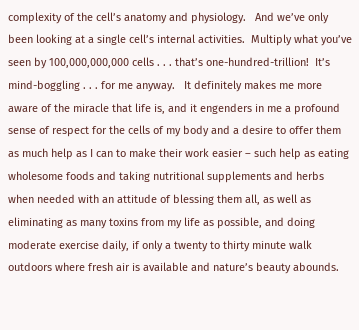complexity of the cell’s anatomy and physiology.   And we’ve only been looking at a single cell’s internal activities.  Multiply what you’ve seen by 100,000,000,000 cells . . . that’s one-hundred-trillion!  It’s mind-boggling . . . for me anyway.   It definitely makes me more aware of the miracle that life is, and it engenders in me a profound sense of respect for the cells of my body and a desire to offer them as much help as I can to make their work easier – such help as eating wholesome foods and taking nutritional supplements and herbs when needed with an attitude of blessing them all, as well as eliminating as many toxins from my life as possible, and doing moderate exercise daily, if only a twenty to thirty minute walk outdoors where fresh air is available and nature’s beauty abounds.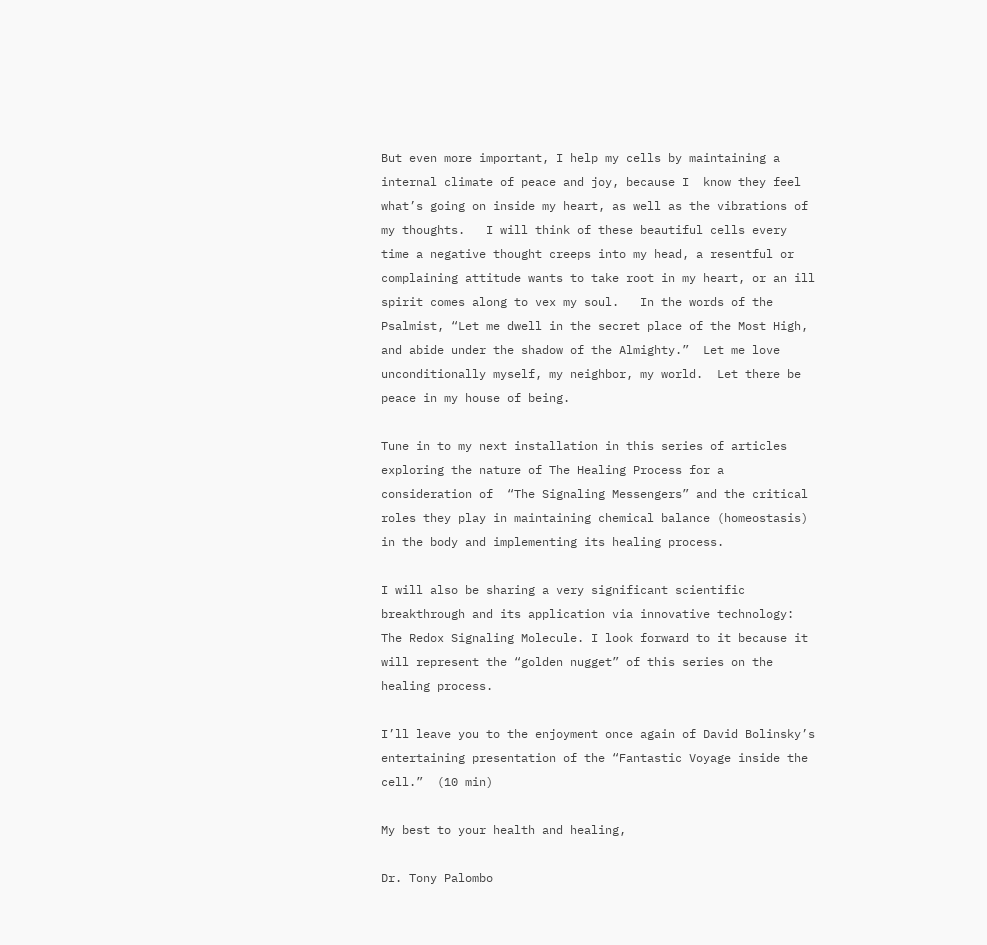But even more important, I help my cells by maintaining a internal climate of peace and joy, because I  know they feel what’s going on inside my heart, as well as the vibrations of my thoughts.   I will think of these beautiful cells every time a negative thought creeps into my head, a resentful or complaining attitude wants to take root in my heart, or an ill spirit comes along to vex my soul.   In the words of the Psalmist, “Let me dwell in the secret place of the Most High, and abide under the shadow of the Almighty.”  Let me love unconditionally myself, my neighbor, my world.  Let there be peace in my house of being.

Tune in to my next installation in this series of articles exploring the nature of The Healing Process for a consideration of  “The Signaling Messengers” and the critical roles they play in maintaining chemical balance (homeostasis) in the body and implementing its healing process.

I will also be sharing a very significant scientific breakthrough and its application via innovative technology: The Redox Signaling Molecule. I look forward to it because it will represent the “golden nugget” of this series on the healing process.

I’ll leave you to the enjoyment once again of David Bolinsky’s entertaining presentation of the “Fantastic Voyage inside the cell.”  (10 min)

My best to your health and healing,

Dr. Tony Palombo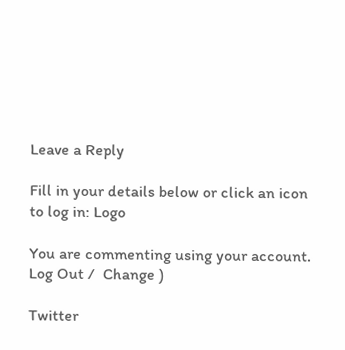Leave a Reply

Fill in your details below or click an icon to log in: Logo

You are commenting using your account. Log Out /  Change )

Twitter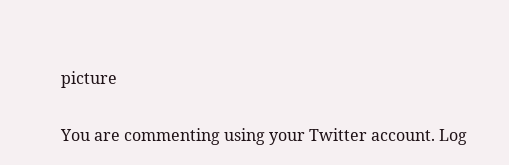picture

You are commenting using your Twitter account. Log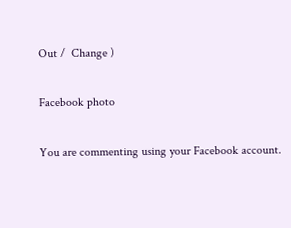Out /  Change )

Facebook photo

You are commenting using your Facebook account.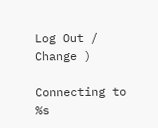Log Out /  Change )

Connecting to %s